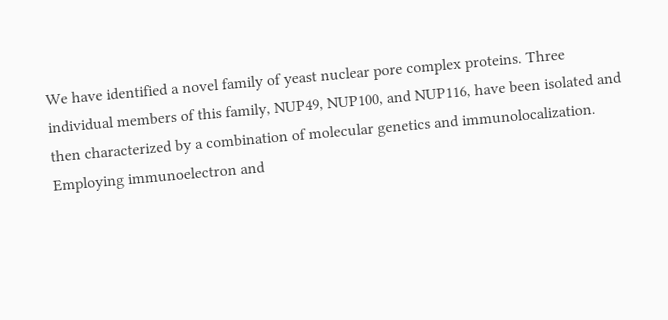We have identified a novel family of yeast nuclear pore complex proteins. Three individual members of this family, NUP49, NUP100, and NUP116, have been isolated and then characterized by a combination of molecular genetics and immunolocalization. Employing immunoelectron and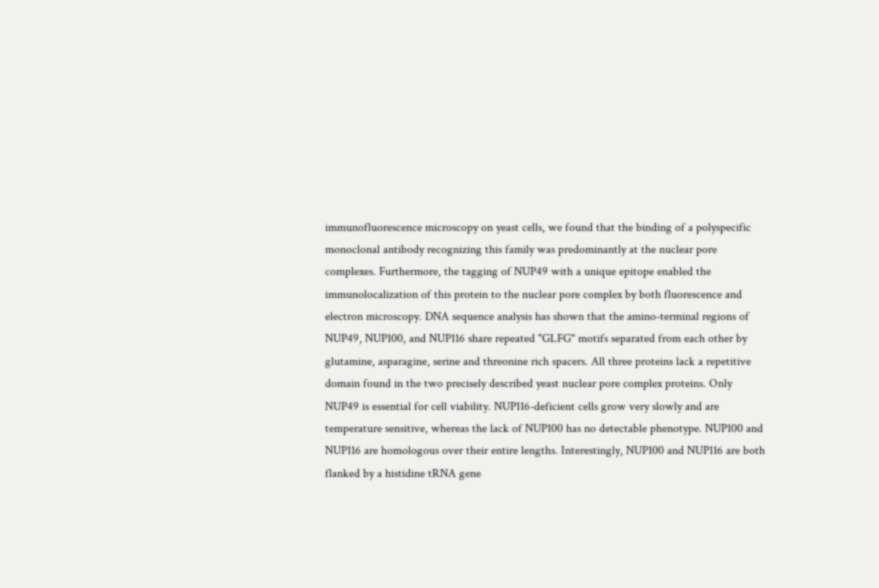immunofluorescence microscopy on yeast cells, we found that the binding of a polyspecific monoclonal antibody recognizing this family was predominantly at the nuclear pore complexes. Furthermore, the tagging of NUP49 with a unique epitope enabled the immunolocalization of this protein to the nuclear pore complex by both fluorescence and electron microscopy. DNA sequence analysis has shown that the amino-terminal regions of NUP49, NUP100, and NUP116 share repeated "GLFG" motifs separated from each other by glutamine, asparagine, serine and threonine rich spacers. All three proteins lack a repetitive domain found in the two precisely described yeast nuclear pore complex proteins. Only NUP49 is essential for cell viability. NUP116-deficient cells grow very slowly and are temperature sensitive, whereas the lack of NUP100 has no detectable phenotype. NUP100 and NUP116 are homologous over their entire lengths. Interestingly, NUP100 and NUP116 are both flanked by a histidine tRNA gene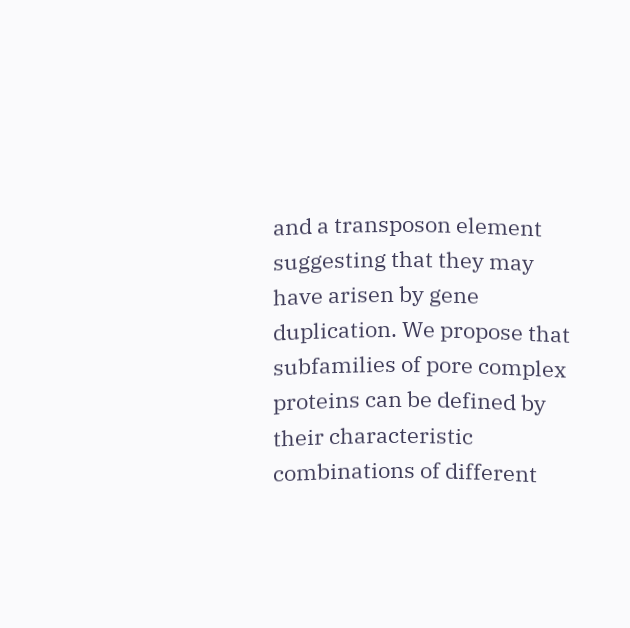and a transposon element suggesting that they may have arisen by gene duplication. We propose that subfamilies of pore complex proteins can be defined by their characteristic combinations of different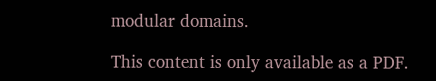modular domains.

This content is only available as a PDF.